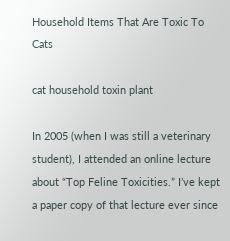Household Items That Are Toxic To Cats

cat household toxin plant

In 2005 (when I was still a veterinary student), I attended an online lecture about “Top Feline Toxicities.” I’ve kept a paper copy of that lecture ever since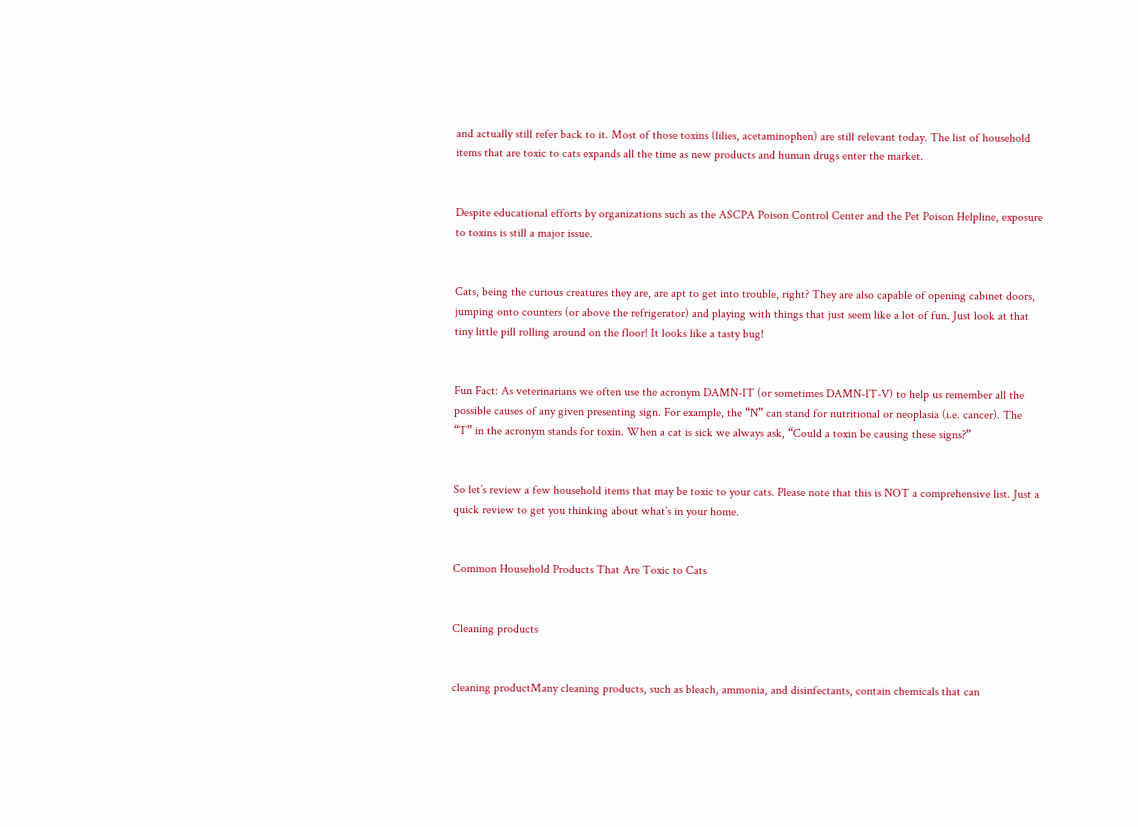and actually still refer back to it. Most of those toxins (lilies, acetaminophen) are still relevant today. The list of household items that are toxic to cats expands all the time as new products and human drugs enter the market.


Despite educational efforts by organizations such as the ASCPA Poison Control Center and the Pet Poison Helpline, exposure to toxins is still a major issue.


Cats, being the curious creatures they are, are apt to get into trouble, right? They are also capable of opening cabinet doors, jumping onto counters (or above the refrigerator) and playing with things that just seem like a lot of fun. Just look at that tiny little pill rolling around on the floor! It looks like a tasty bug!


Fun Fact: As veterinarians we often use the acronym DAMN-IT (or sometimes DAMN-IT-V) to help us remember all the possible causes of any given presenting sign. For example, the “N” can stand for nutritional or neoplasia (i.e. cancer). The “T” in the acronym stands for toxin. When a cat is sick we always ask, “Could a toxin be causing these signs?”


So let’s review a few household items that may be toxic to your cats. Please note that this is NOT a comprehensive list. Just a quick review to get you thinking about what’s in your home.


Common Household Products That Are Toxic to Cats


Cleaning products


cleaning productMany cleaning products, such as bleach, ammonia, and disinfectants, contain chemicals that can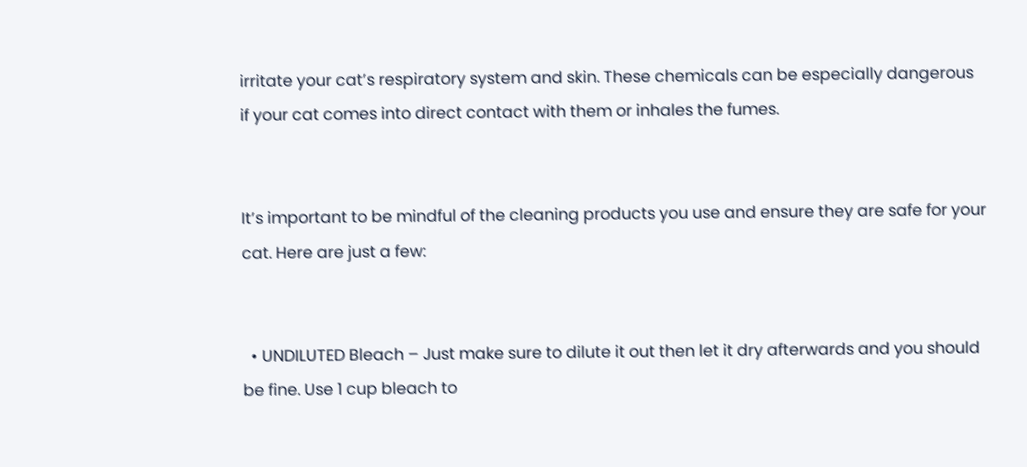irritate your cat’s respiratory system and skin. These chemicals can be especially dangerous if your cat comes into direct contact with them or inhales the fumes.


It’s important to be mindful of the cleaning products you use and ensure they are safe for your cat. Here are just a few:


  • UNDILUTED Bleach – Just make sure to dilute it out then let it dry afterwards and you should be fine. Use 1 cup bleach to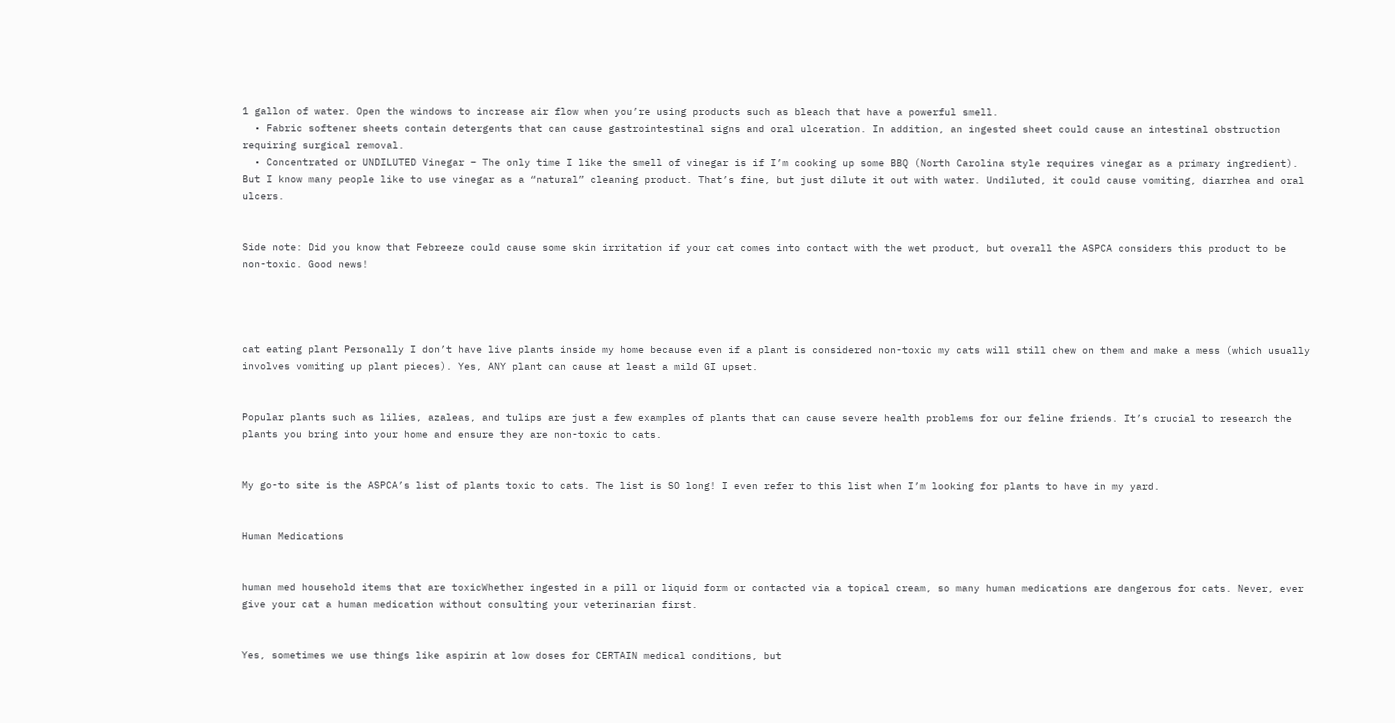1 gallon of water. Open the windows to increase air flow when you’re using products such as bleach that have a powerful smell.
  • Fabric softener sheets contain detergents that can cause gastrointestinal signs and oral ulceration. In addition, an ingested sheet could cause an intestinal obstruction requiring surgical removal.
  • Concentrated or UNDILUTED Vinegar – The only time I like the smell of vinegar is if I’m cooking up some BBQ (North Carolina style requires vinegar as a primary ingredient). But I know many people like to use vinegar as a “natural” cleaning product. That’s fine, but just dilute it out with water. Undiluted, it could cause vomiting, diarrhea and oral ulcers.


Side note: Did you know that Febreeze could cause some skin irritation if your cat comes into contact with the wet product, but overall the ASPCA considers this product to be non-toxic. Good news!




cat eating plant Personally I don’t have live plants inside my home because even if a plant is considered non-toxic my cats will still chew on them and make a mess (which usually involves vomiting up plant pieces). Yes, ANY plant can cause at least a mild GI upset.


Popular plants such as lilies, azaleas, and tulips are just a few examples of plants that can cause severe health problems for our feline friends. It’s crucial to research the plants you bring into your home and ensure they are non-toxic to cats.


My go-to site is the ASPCA’s list of plants toxic to cats. The list is SO long! I even refer to this list when I’m looking for plants to have in my yard.


Human Medications


human med household items that are toxicWhether ingested in a pill or liquid form or contacted via a topical cream, so many human medications are dangerous for cats. Never, ever give your cat a human medication without consulting your veterinarian first.


Yes, sometimes we use things like aspirin at low doses for CERTAIN medical conditions, but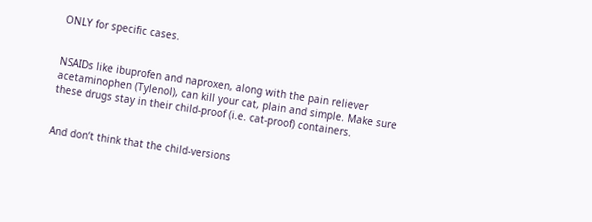ONLY for specific cases.


NSAIDs like ibuprofen and naproxen, along with the pain reliever acetaminophen (Tylenol), can kill your cat, plain and simple. Make sure these drugs stay in their child-proof (i.e. cat-proof) containers.


And don’t think that the child-versions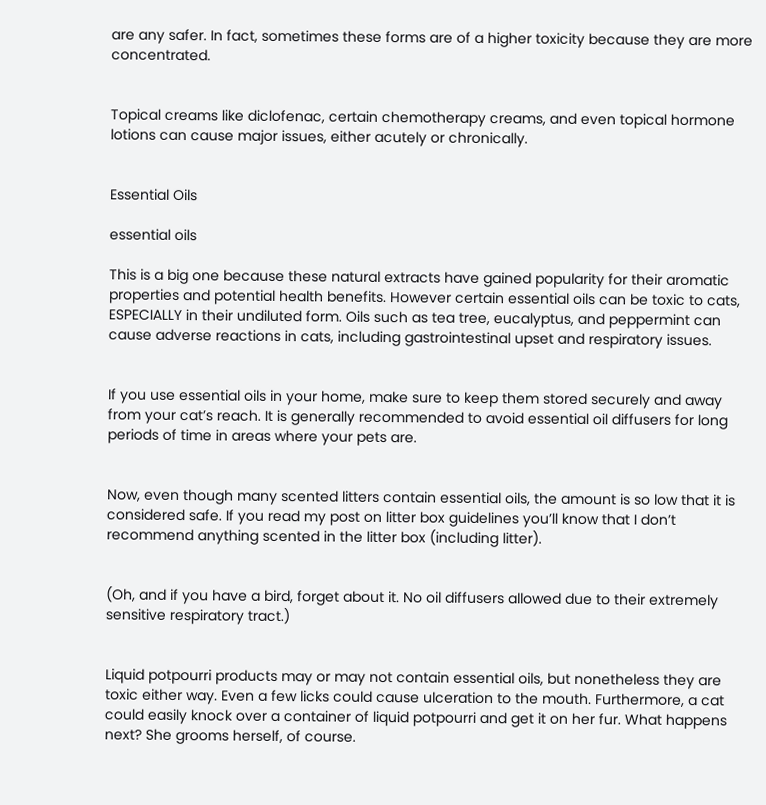are any safer. In fact, sometimes these forms are of a higher toxicity because they are more concentrated.


Topical creams like diclofenac, certain chemotherapy creams, and even topical hormone lotions can cause major issues, either acutely or chronically.


Essential Oils

essential oils

This is a big one because these natural extracts have gained popularity for their aromatic properties and potential health benefits. However certain essential oils can be toxic to cats, ESPECIALLY in their undiluted form. Oils such as tea tree, eucalyptus, and peppermint can cause adverse reactions in cats, including gastrointestinal upset and respiratory issues.


If you use essential oils in your home, make sure to keep them stored securely and away from your cat’s reach. It is generally recommended to avoid essential oil diffusers for long periods of time in areas where your pets are.


Now, even though many scented litters contain essential oils, the amount is so low that it is considered safe. If you read my post on litter box guidelines you’ll know that I don’t recommend anything scented in the litter box (including litter).


(Oh, and if you have a bird, forget about it. No oil diffusers allowed due to their extremely sensitive respiratory tract.)


Liquid potpourri products may or may not contain essential oils, but nonetheless they are toxic either way. Even a few licks could cause ulceration to the mouth. Furthermore, a cat could easily knock over a container of liquid potpourri and get it on her fur. What happens next? She grooms herself, of course.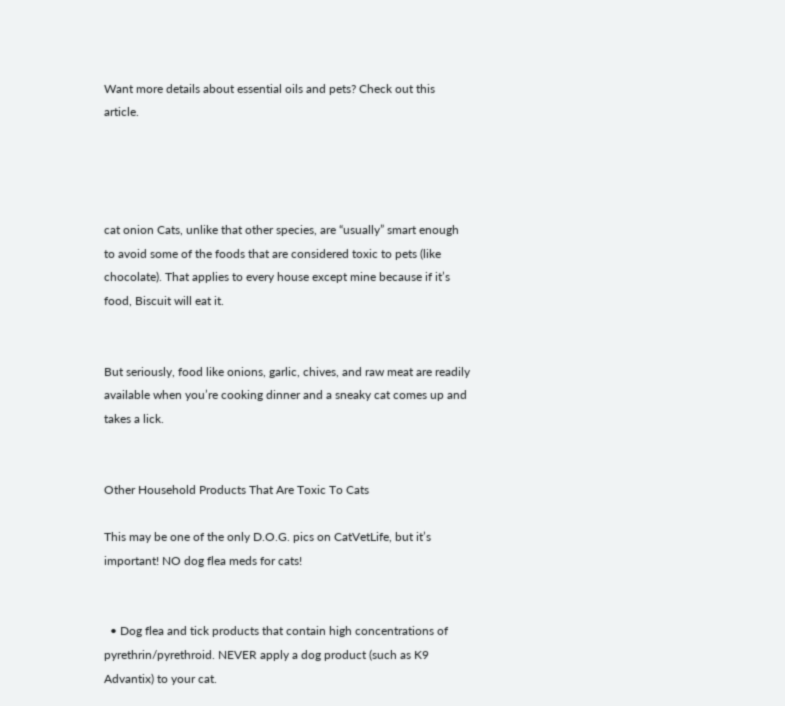Want more details about essential oils and pets? Check out this article.




cat onion Cats, unlike that other species, are “usually” smart enough to avoid some of the foods that are considered toxic to pets (like chocolate). That applies to every house except mine because if it’s food, Biscuit will eat it.


But seriously, food like onions, garlic, chives, and raw meat are readily available when you’re cooking dinner and a sneaky cat comes up and takes a lick.


Other Household Products That Are Toxic To Cats

This may be one of the only D.O.G. pics on CatVetLife, but it’s important! NO dog flea meds for cats!


  • Dog flea and tick products that contain high concentrations of pyrethrin/pyrethroid. NEVER apply a dog product (such as K9 Advantix) to your cat.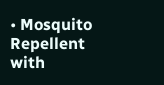• Mosquito Repellent with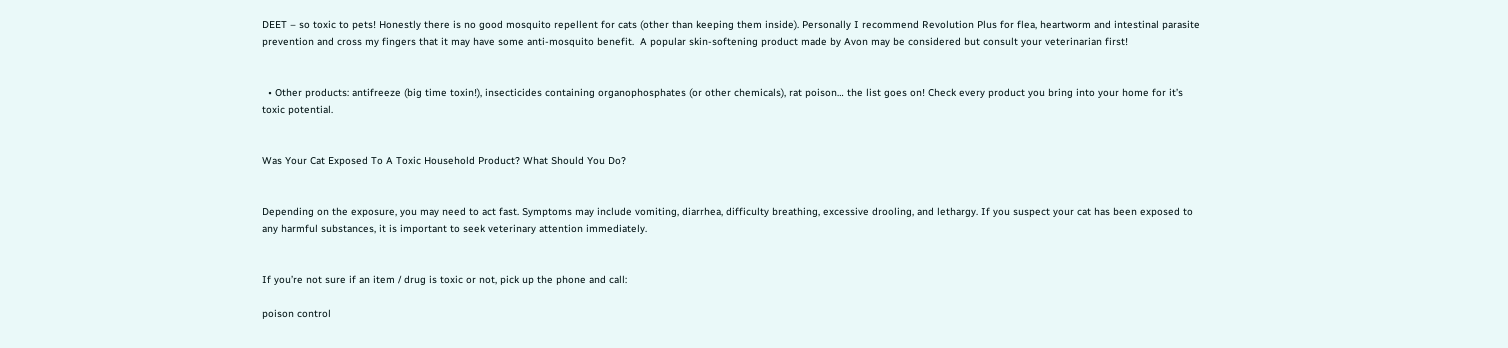DEET – so toxic to pets! Honestly there is no good mosquito repellent for cats (other than keeping them inside). Personally I recommend Revolution Plus for flea, heartworm and intestinal parasite prevention and cross my fingers that it may have some anti-mosquito benefit.  A popular skin-softening product made by Avon may be considered but consult your veterinarian first!


  • Other products: antifreeze (big time toxin!), insecticides containing organophosphates (or other chemicals), rat poison… the list goes on! Check every product you bring into your home for it’s toxic potential.


Was Your Cat Exposed To A Toxic Household Product? What Should You Do?


Depending on the exposure, you may need to act fast. Symptoms may include vomiting, diarrhea, difficulty breathing, excessive drooling, and lethargy. If you suspect your cat has been exposed to any harmful substances, it is important to seek veterinary attention immediately.


If you’re not sure if an item / drug is toxic or not, pick up the phone and call:

poison control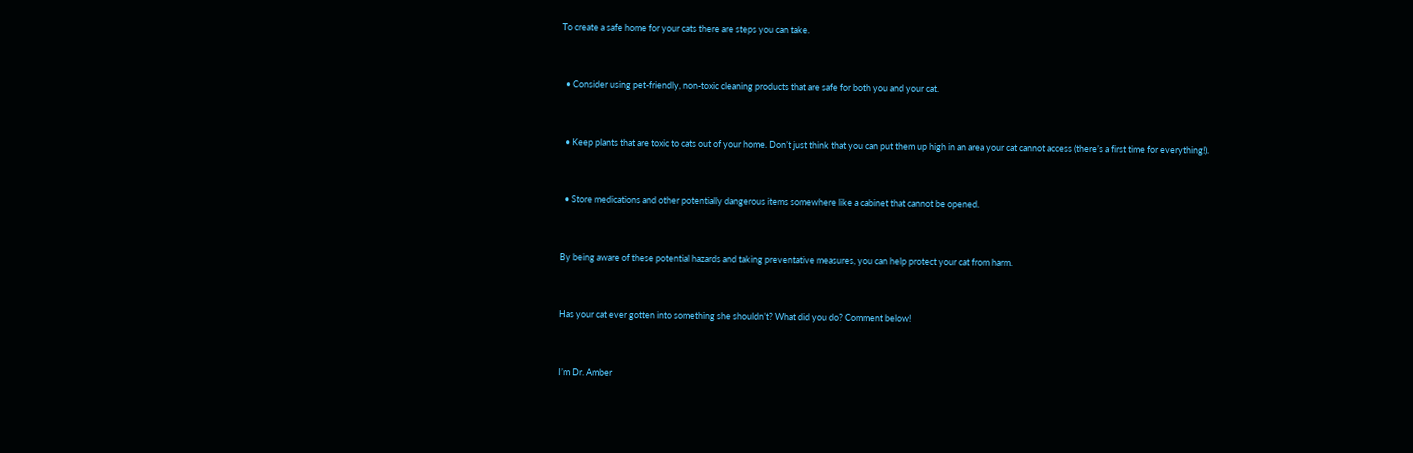To create a safe home for your cats there are steps you can take.


  • Consider using pet-friendly, non-toxic cleaning products that are safe for both you and your cat.


  • Keep plants that are toxic to cats out of your home. Don’t just think that you can put them up high in an area your cat cannot access (there’s a first time for everything!).


  • Store medications and other potentially dangerous items somewhere like a cabinet that cannot be opened.


By being aware of these potential hazards and taking preventative measures, you can help protect your cat from harm.


Has your cat ever gotten into something she shouldn’t? What did you do? Comment below!


I’m Dr. Amber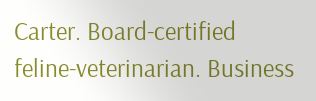Carter. Board-certified feline-veterinarian. Business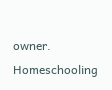owner. Homeschooling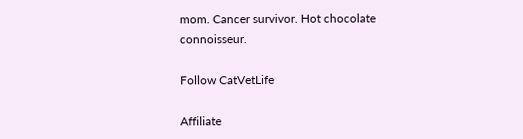mom. Cancer survivor. Hot chocolate connoisseur.

Follow CatVetLife

Affiliate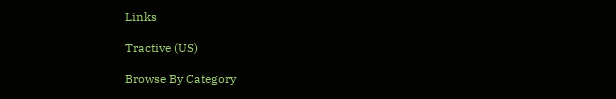Links

Tractive (US)

Browse By Category